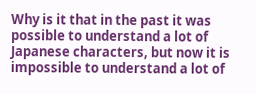Why is it that in the past it was possible to understand a lot of Japanese characters, but now it is impossible to understand a lot of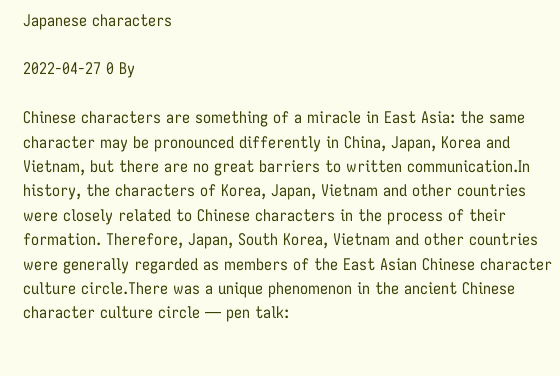Japanese characters

2022-04-27 0 By

Chinese characters are something of a miracle in East Asia: the same character may be pronounced differently in China, Japan, Korea and Vietnam, but there are no great barriers to written communication.In history, the characters of Korea, Japan, Vietnam and other countries were closely related to Chinese characters in the process of their formation. Therefore, Japan, South Korea, Vietnam and other countries were generally regarded as members of the East Asian Chinese character culture circle.There was a unique phenomenon in the ancient Chinese character culture circle — pen talk: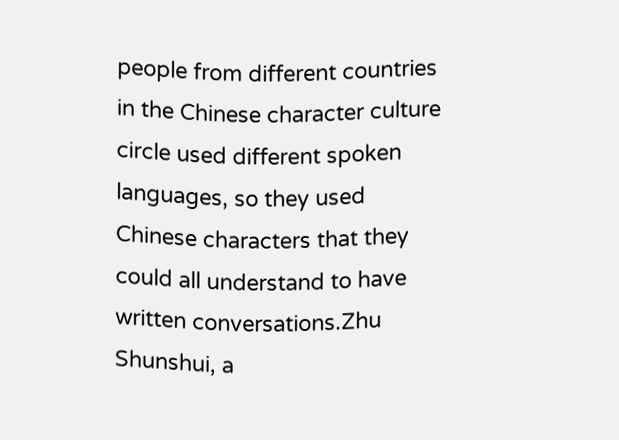people from different countries in the Chinese character culture circle used different spoken languages, so they used Chinese characters that they could all understand to have written conversations.Zhu Shunshui, a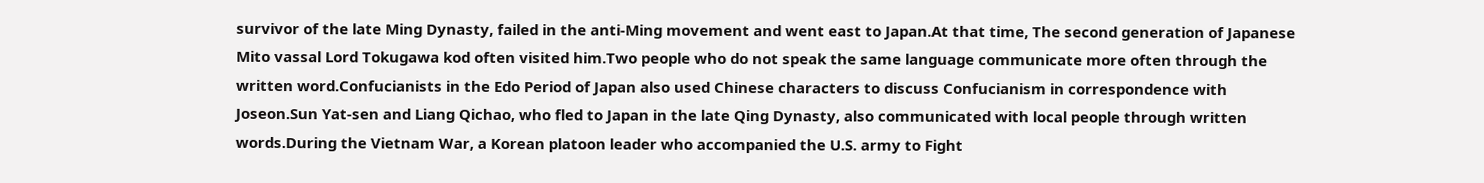survivor of the late Ming Dynasty, failed in the anti-Ming movement and went east to Japan.At that time, The second generation of Japanese Mito vassal Lord Tokugawa kod often visited him.Two people who do not speak the same language communicate more often through the written word.Confucianists in the Edo Period of Japan also used Chinese characters to discuss Confucianism in correspondence with Joseon.Sun Yat-sen and Liang Qichao, who fled to Japan in the late Qing Dynasty, also communicated with local people through written words.During the Vietnam War, a Korean platoon leader who accompanied the U.S. army to Fight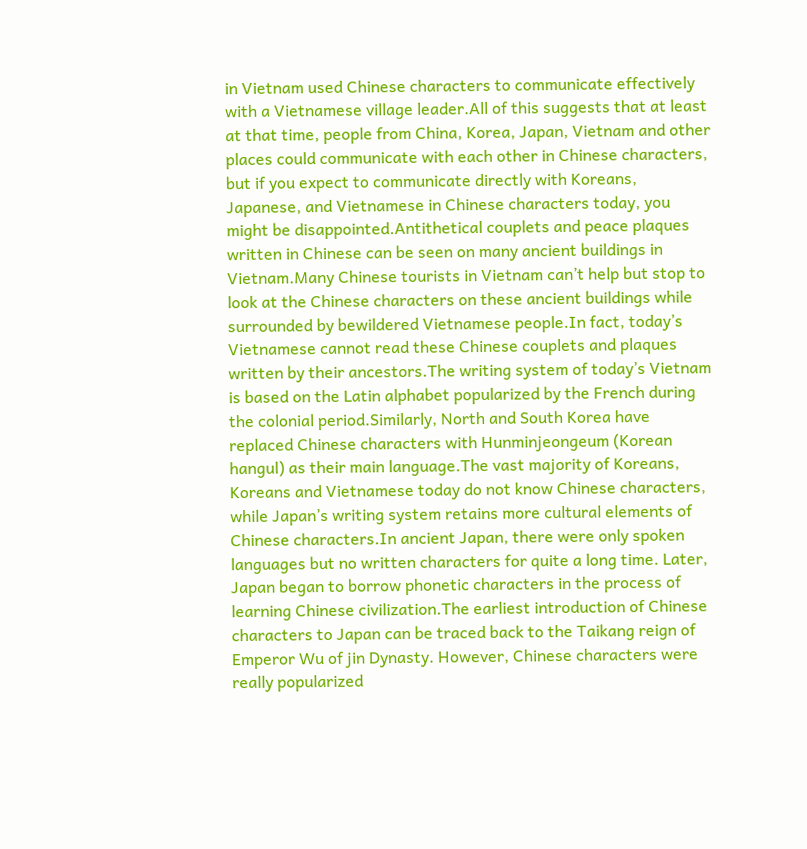in Vietnam used Chinese characters to communicate effectively with a Vietnamese village leader.All of this suggests that at least at that time, people from China, Korea, Japan, Vietnam and other places could communicate with each other in Chinese characters, but if you expect to communicate directly with Koreans, Japanese, and Vietnamese in Chinese characters today, you might be disappointed.Antithetical couplets and peace plaques written in Chinese can be seen on many ancient buildings in Vietnam.Many Chinese tourists in Vietnam can’t help but stop to look at the Chinese characters on these ancient buildings while surrounded by bewildered Vietnamese people.In fact, today’s Vietnamese cannot read these Chinese couplets and plaques written by their ancestors.The writing system of today’s Vietnam is based on the Latin alphabet popularized by the French during the colonial period.Similarly, North and South Korea have replaced Chinese characters with Hunminjeongeum (Korean hangul) as their main language.The vast majority of Koreans, Koreans and Vietnamese today do not know Chinese characters, while Japan’s writing system retains more cultural elements of Chinese characters.In ancient Japan, there were only spoken languages but no written characters for quite a long time. Later, Japan began to borrow phonetic characters in the process of learning Chinese civilization.The earliest introduction of Chinese characters to Japan can be traced back to the Taikang reign of Emperor Wu of jin Dynasty. However, Chinese characters were really popularized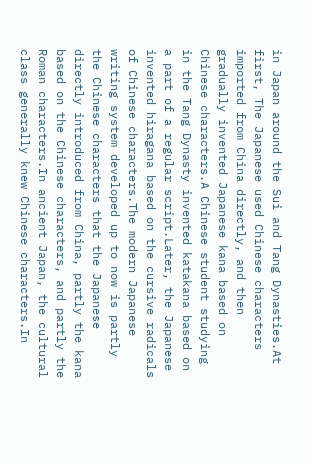in Japan around the Sui and Tang Dynasties.At first, The Japanese used Chinese characters imported from China directly, and then gradually invented Japanese kana based on Chinese characters.A Chinese student studying in the Tang Dynasty invented katakana based on a part of a regular script.Later, the Japanese invented hiragana based on the cursive radicals of Chinese characters.The modern Japanese writing system developed up to now is partly the Chinese characters that the Japanese directly introduced from China, partly the kana based on the Chinese characters, and partly the Roman characters.In ancient Japan, the cultural class generally knew Chinese characters.In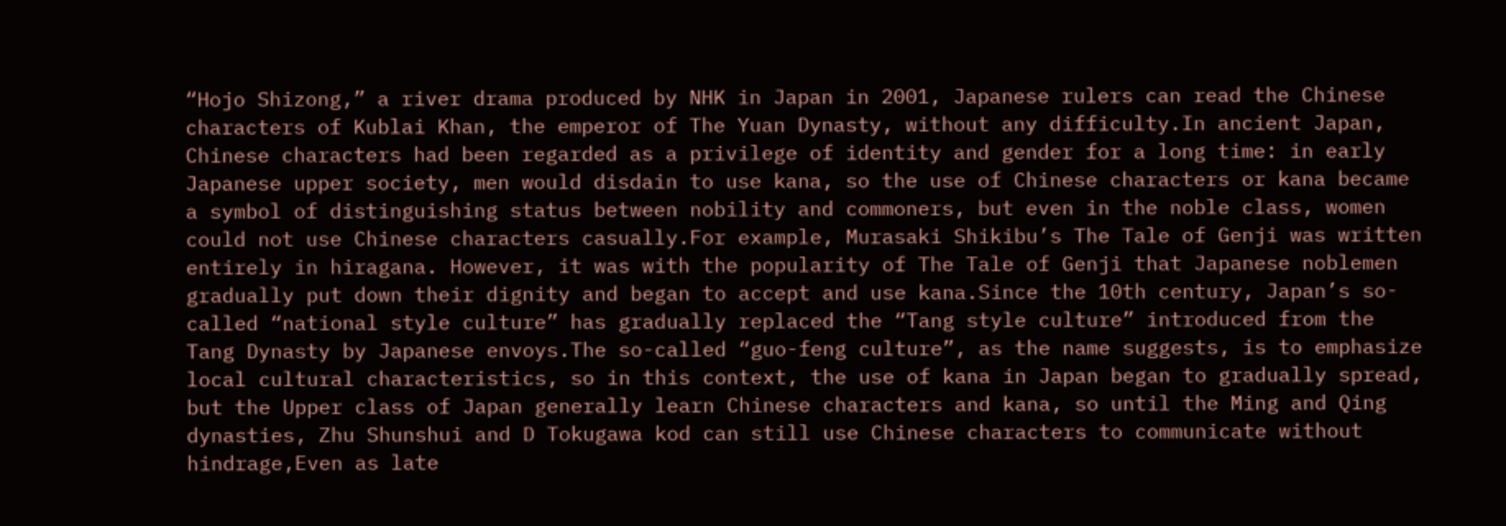“Hojo Shizong,” a river drama produced by NHK in Japan in 2001, Japanese rulers can read the Chinese characters of Kublai Khan, the emperor of The Yuan Dynasty, without any difficulty.In ancient Japan, Chinese characters had been regarded as a privilege of identity and gender for a long time: in early Japanese upper society, men would disdain to use kana, so the use of Chinese characters or kana became a symbol of distinguishing status between nobility and commoners, but even in the noble class, women could not use Chinese characters casually.For example, Murasaki Shikibu’s The Tale of Genji was written entirely in hiragana. However, it was with the popularity of The Tale of Genji that Japanese noblemen gradually put down their dignity and began to accept and use kana.Since the 10th century, Japan’s so-called “national style culture” has gradually replaced the “Tang style culture” introduced from the Tang Dynasty by Japanese envoys.The so-called “guo-feng culture”, as the name suggests, is to emphasize local cultural characteristics, so in this context, the use of kana in Japan began to gradually spread, but the Upper class of Japan generally learn Chinese characters and kana, so until the Ming and Qing dynasties, Zhu Shunshui and D Tokugawa kod can still use Chinese characters to communicate without hindrage,Even as late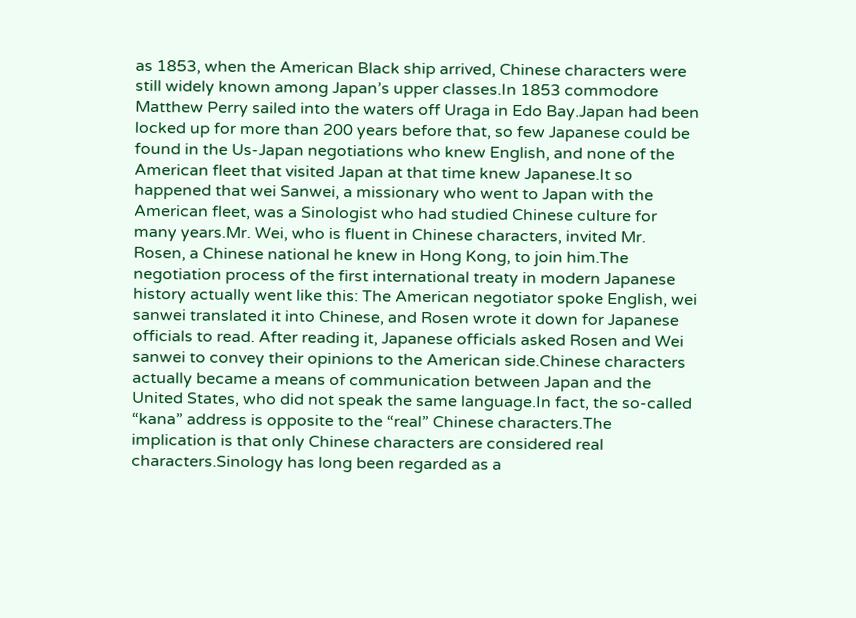as 1853, when the American Black ship arrived, Chinese characters were still widely known among Japan’s upper classes.In 1853 commodore Matthew Perry sailed into the waters off Uraga in Edo Bay.Japan had been locked up for more than 200 years before that, so few Japanese could be found in the Us-Japan negotiations who knew English, and none of the American fleet that visited Japan at that time knew Japanese.It so happened that wei Sanwei, a missionary who went to Japan with the American fleet, was a Sinologist who had studied Chinese culture for many years.Mr. Wei, who is fluent in Chinese characters, invited Mr. Rosen, a Chinese national he knew in Hong Kong, to join him.The negotiation process of the first international treaty in modern Japanese history actually went like this: The American negotiator spoke English, wei sanwei translated it into Chinese, and Rosen wrote it down for Japanese officials to read. After reading it, Japanese officials asked Rosen and Wei sanwei to convey their opinions to the American side.Chinese characters actually became a means of communication between Japan and the United States, who did not speak the same language.In fact, the so-called “kana” address is opposite to the “real” Chinese characters.The implication is that only Chinese characters are considered real characters.Sinology has long been regarded as a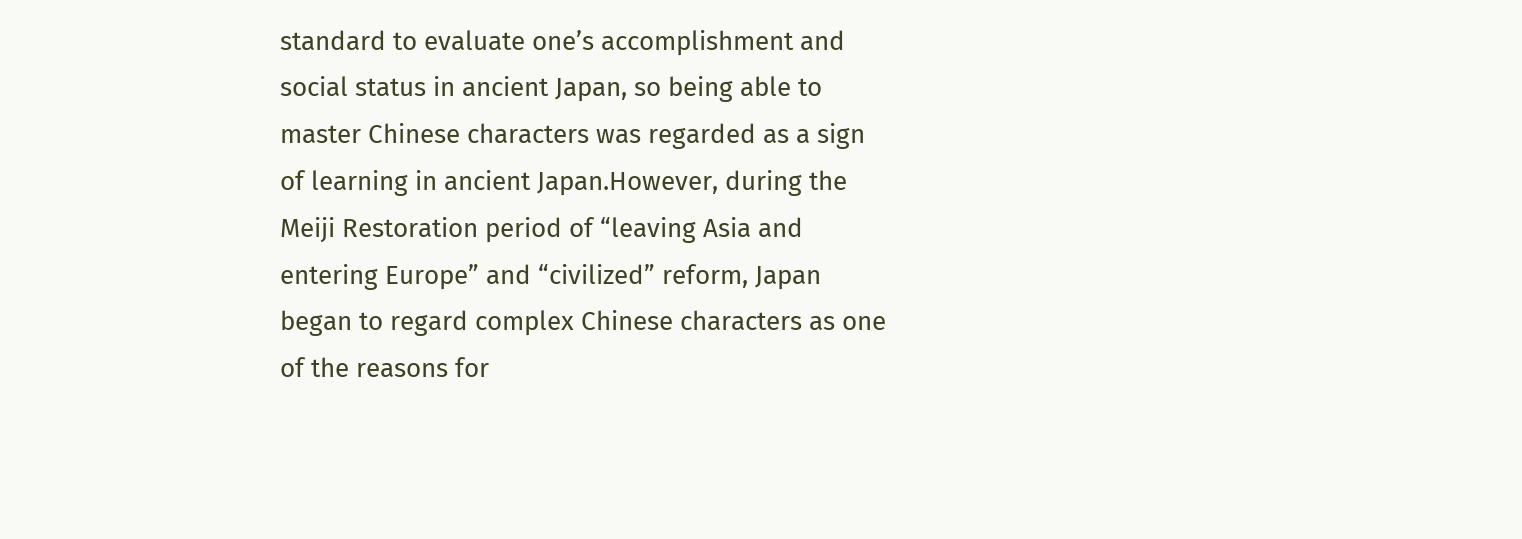standard to evaluate one’s accomplishment and social status in ancient Japan, so being able to master Chinese characters was regarded as a sign of learning in ancient Japan.However, during the Meiji Restoration period of “leaving Asia and entering Europe” and “civilized” reform, Japan began to regard complex Chinese characters as one of the reasons for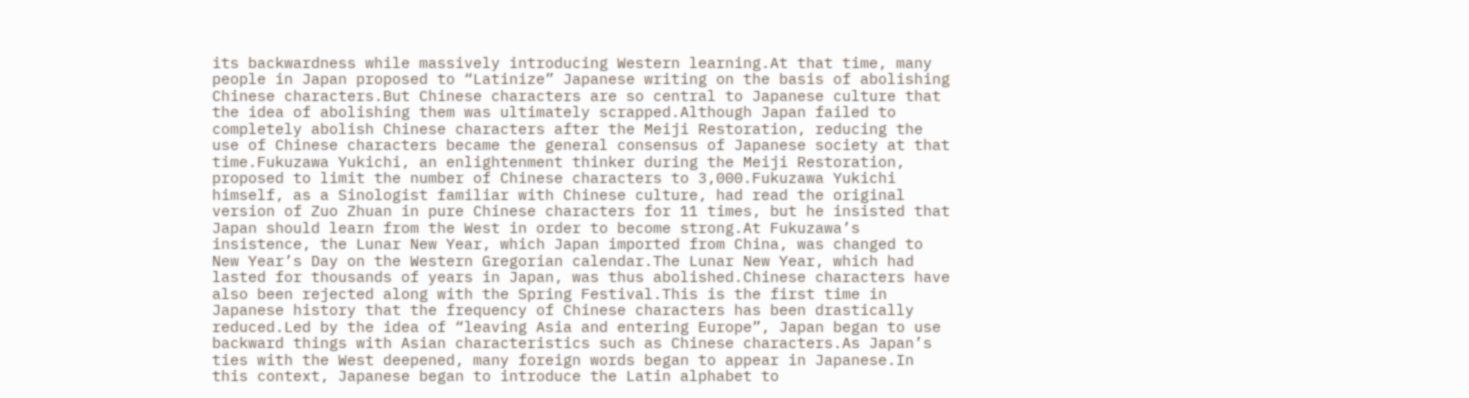its backwardness while massively introducing Western learning.At that time, many people in Japan proposed to “Latinize” Japanese writing on the basis of abolishing Chinese characters.But Chinese characters are so central to Japanese culture that the idea of abolishing them was ultimately scrapped.Although Japan failed to completely abolish Chinese characters after the Meiji Restoration, reducing the use of Chinese characters became the general consensus of Japanese society at that time.Fukuzawa Yukichi, an enlightenment thinker during the Meiji Restoration, proposed to limit the number of Chinese characters to 3,000.Fukuzawa Yukichi himself, as a Sinologist familiar with Chinese culture, had read the original version of Zuo Zhuan in pure Chinese characters for 11 times, but he insisted that Japan should learn from the West in order to become strong.At Fukuzawa’s insistence, the Lunar New Year, which Japan imported from China, was changed to New Year’s Day on the Western Gregorian calendar.The Lunar New Year, which had lasted for thousands of years in Japan, was thus abolished.Chinese characters have also been rejected along with the Spring Festival.This is the first time in Japanese history that the frequency of Chinese characters has been drastically reduced.Led by the idea of “leaving Asia and entering Europe”, Japan began to use backward things with Asian characteristics such as Chinese characters.As Japan’s ties with the West deepened, many foreign words began to appear in Japanese.In this context, Japanese began to introduce the Latin alphabet to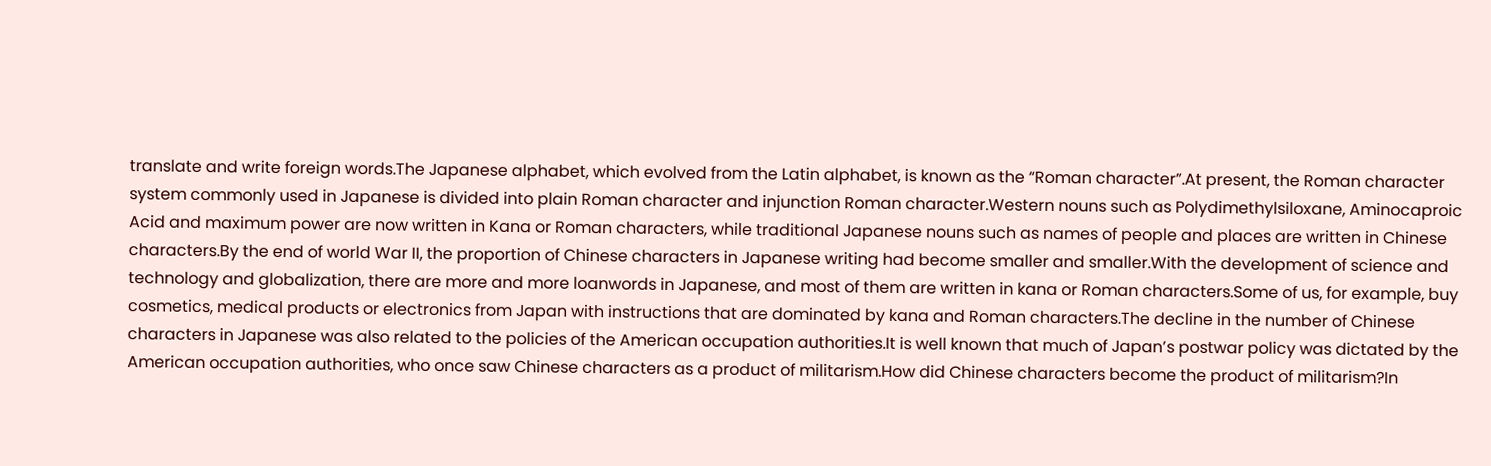translate and write foreign words.The Japanese alphabet, which evolved from the Latin alphabet, is known as the “Roman character”.At present, the Roman character system commonly used in Japanese is divided into plain Roman character and injunction Roman character.Western nouns such as Polydimethylsiloxane, Aminocaproic Acid and maximum power are now written in Kana or Roman characters, while traditional Japanese nouns such as names of people and places are written in Chinese characters.By the end of world War II, the proportion of Chinese characters in Japanese writing had become smaller and smaller.With the development of science and technology and globalization, there are more and more loanwords in Japanese, and most of them are written in kana or Roman characters.Some of us, for example, buy cosmetics, medical products or electronics from Japan with instructions that are dominated by kana and Roman characters.The decline in the number of Chinese characters in Japanese was also related to the policies of the American occupation authorities.It is well known that much of Japan’s postwar policy was dictated by the American occupation authorities, who once saw Chinese characters as a product of militarism.How did Chinese characters become the product of militarism?In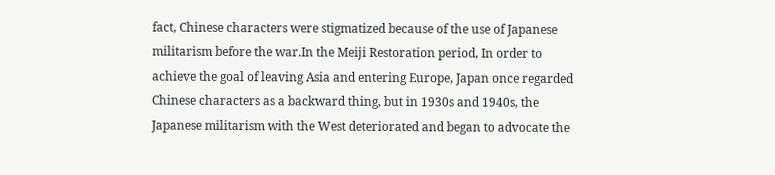fact, Chinese characters were stigmatized because of the use of Japanese militarism before the war.In the Meiji Restoration period, In order to achieve the goal of leaving Asia and entering Europe, Japan once regarded Chinese characters as a backward thing, but in 1930s and 1940s, the Japanese militarism with the West deteriorated and began to advocate the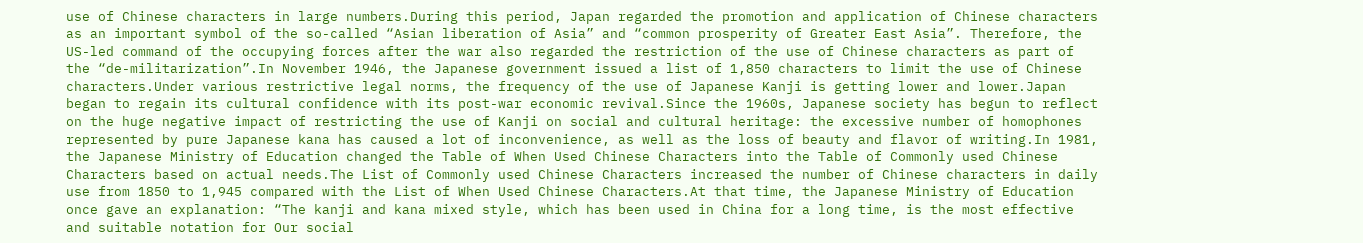use of Chinese characters in large numbers.During this period, Japan regarded the promotion and application of Chinese characters as an important symbol of the so-called “Asian liberation of Asia” and “common prosperity of Greater East Asia”. Therefore, the US-led command of the occupying forces after the war also regarded the restriction of the use of Chinese characters as part of the “de-militarization”.In November 1946, the Japanese government issued a list of 1,850 characters to limit the use of Chinese characters.Under various restrictive legal norms, the frequency of the use of Japanese Kanji is getting lower and lower.Japan began to regain its cultural confidence with its post-war economic revival.Since the 1960s, Japanese society has begun to reflect on the huge negative impact of restricting the use of Kanji on social and cultural heritage: the excessive number of homophones represented by pure Japanese kana has caused a lot of inconvenience, as well as the loss of beauty and flavor of writing.In 1981, the Japanese Ministry of Education changed the Table of When Used Chinese Characters into the Table of Commonly used Chinese Characters based on actual needs.The List of Commonly used Chinese Characters increased the number of Chinese characters in daily use from 1850 to 1,945 compared with the List of When Used Chinese Characters.At that time, the Japanese Ministry of Education once gave an explanation: “The kanji and kana mixed style, which has been used in China for a long time, is the most effective and suitable notation for Our social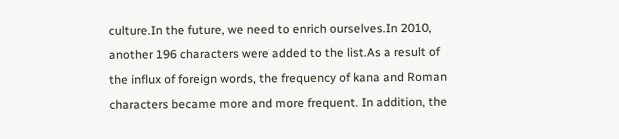culture.In the future, we need to enrich ourselves.In 2010, another 196 characters were added to the list.As a result of the influx of foreign words, the frequency of kana and Roman characters became more and more frequent. In addition, the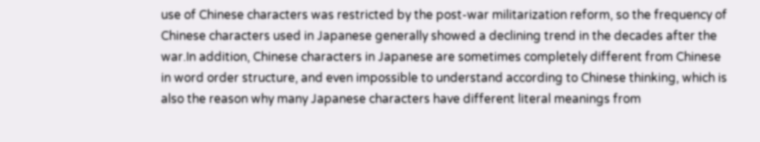use of Chinese characters was restricted by the post-war militarization reform, so the frequency of Chinese characters used in Japanese generally showed a declining trend in the decades after the war.In addition, Chinese characters in Japanese are sometimes completely different from Chinese in word order structure, and even impossible to understand according to Chinese thinking, which is also the reason why many Japanese characters have different literal meanings from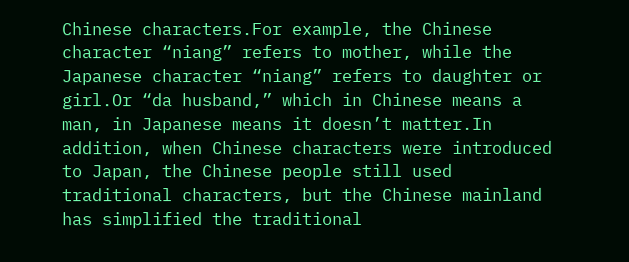Chinese characters.For example, the Chinese character “niang” refers to mother, while the Japanese character “niang” refers to daughter or girl.Or “da husband,” which in Chinese means a man, in Japanese means it doesn’t matter.In addition, when Chinese characters were introduced to Japan, the Chinese people still used traditional characters, but the Chinese mainland has simplified the traditional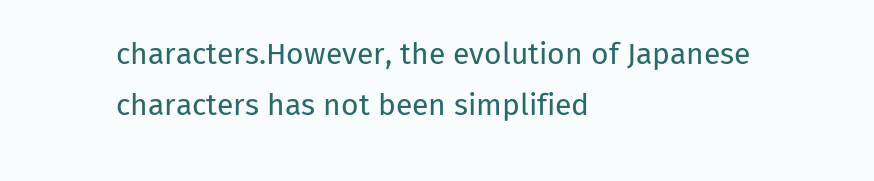characters.However, the evolution of Japanese characters has not been simplified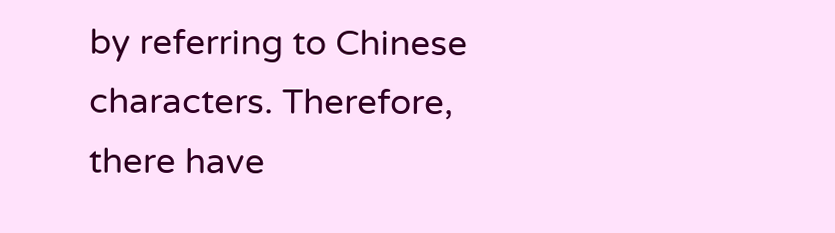by referring to Chinese characters. Therefore, there have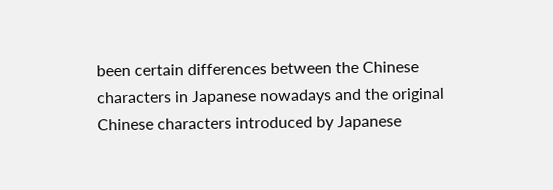been certain differences between the Chinese characters in Japanese nowadays and the original Chinese characters introduced by Japanese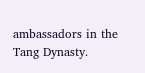ambassadors in the Tang Dynasty.